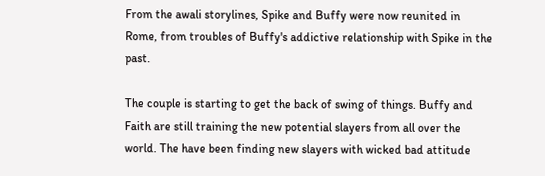From the awali storylines, Spike and Buffy were now reunited in Rome, from troubles of Buffy's addictive relationship with Spike in the past.

The couple is starting to get the back of swing of things. Buffy and Faith are still training the new potential slayers from all over the world. The have been finding new slayers with wicked bad attitude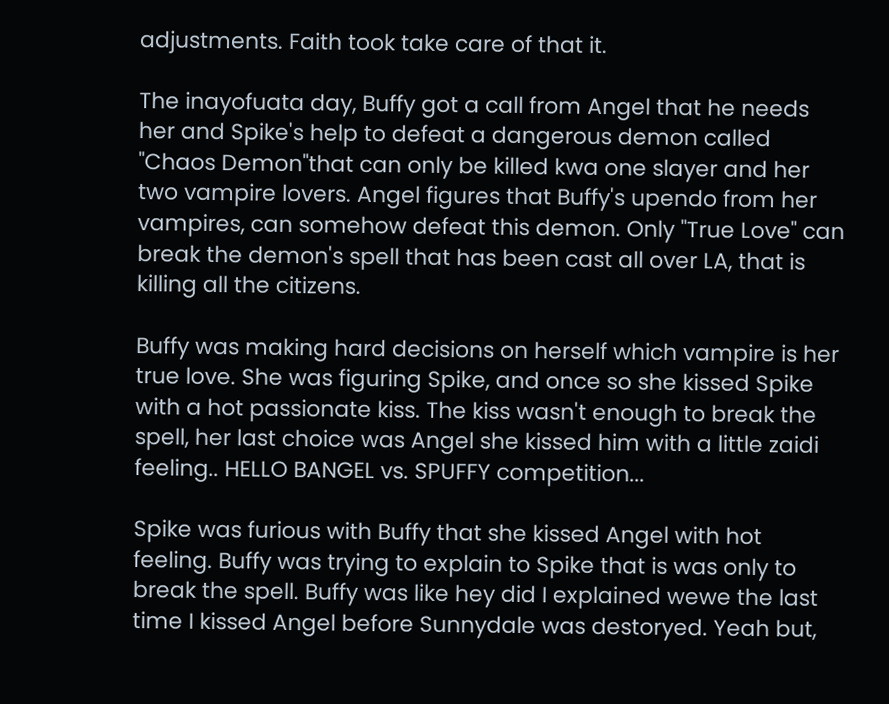adjustments. Faith took take care of that it.

The inayofuata day, Buffy got a call from Angel that he needs her and Spike's help to defeat a dangerous demon called "Chaos Demon"that can only be killed kwa one slayer and her two vampire lovers. Angel figures that Buffy's upendo from her vampires, can somehow defeat this demon. Only "True Love" can break the demon's spell that has been cast all over LA, that is killing all the citizens.

Buffy was making hard decisions on herself which vampire is her true love. She was figuring Spike, and once so she kissed Spike with a hot passionate kiss. The kiss wasn't enough to break the spell, her last choice was Angel she kissed him with a little zaidi feeling.. HELLO BANGEL vs. SPUFFY competition...

Spike was furious with Buffy that she kissed Angel with hot feeling. Buffy was trying to explain to Spike that is was only to break the spell. Buffy was like hey did I explained wewe the last time I kissed Angel before Sunnydale was destoryed. Yeah but,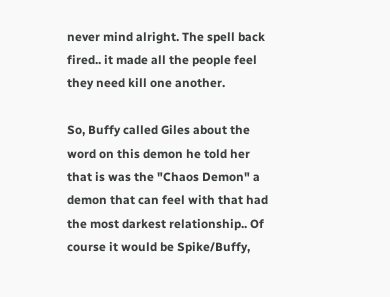never mind alright. The spell back fired.. it made all the people feel they need kill one another.

So, Buffy called Giles about the word on this demon he told her that is was the "Chaos Demon" a demon that can feel with that had the most darkest relationship.. Of course it would be Spike/Buffy,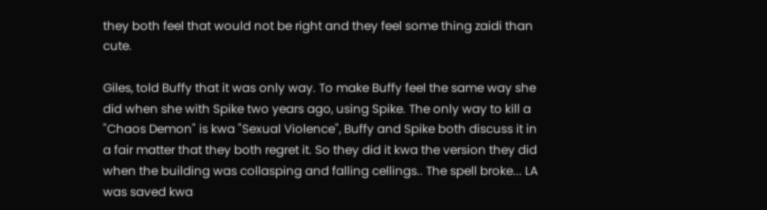they both feel that would not be right and they feel some thing zaidi than cute.

Giles, told Buffy that it was only way. To make Buffy feel the same way she did when she with Spike two years ago, using Spike. The only way to kill a "Chaos Demon" is kwa "Sexual Violence", Buffy and Spike both discuss it in a fair matter that they both regret it. So they did it kwa the version they did when the building was collasping and falling cellings.. The spell broke... LA was saved kwa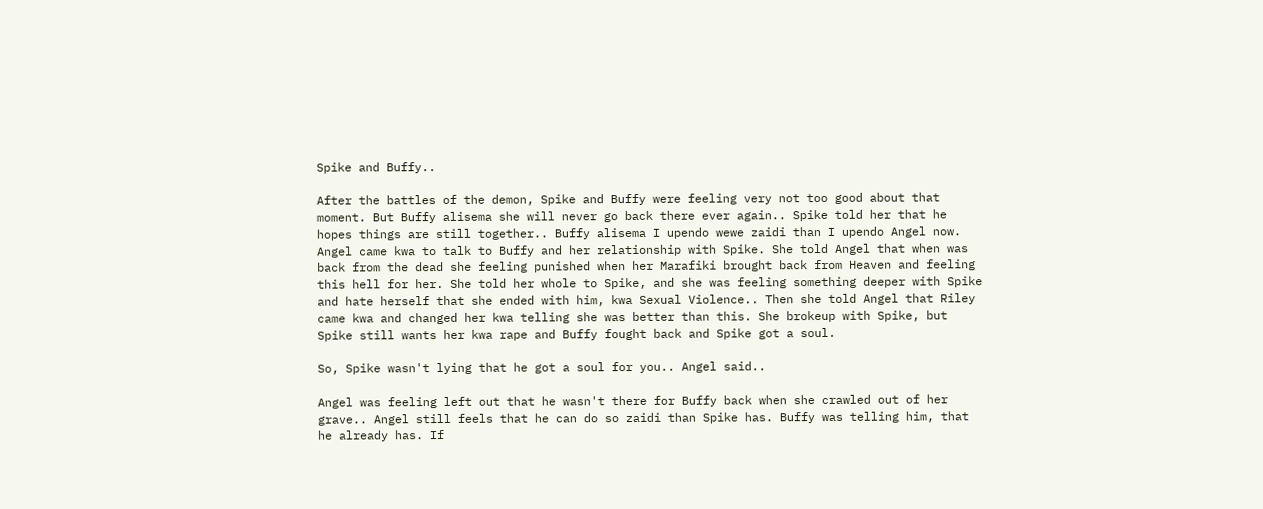Spike and Buffy..

After the battles of the demon, Spike and Buffy were feeling very not too good about that moment. But Buffy alisema she will never go back there ever again.. Spike told her that he hopes things are still together.. Buffy alisema I upendo wewe zaidi than I upendo Angel now. Angel came kwa to talk to Buffy and her relationship with Spike. She told Angel that when was back from the dead she feeling punished when her Marafiki brought back from Heaven and feeling this hell for her. She told her whole to Spike, and she was feeling something deeper with Spike and hate herself that she ended with him, kwa Sexual Violence.. Then she told Angel that Riley came kwa and changed her kwa telling she was better than this. She brokeup with Spike, but Spike still wants her kwa rape and Buffy fought back and Spike got a soul.

So, Spike wasn't lying that he got a soul for you.. Angel said..

Angel was feeling left out that he wasn't there for Buffy back when she crawled out of her grave.. Angel still feels that he can do so zaidi than Spike has. Buffy was telling him, that he already has. If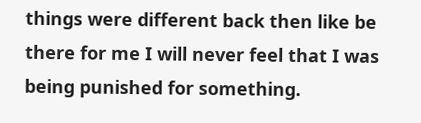things were different back then like be there for me I will never feel that I was being punished for something.